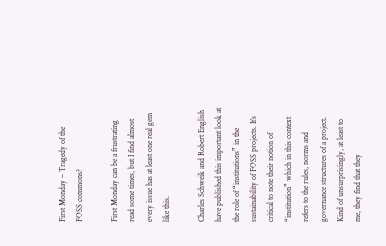First Monday – Tragedy of the FOSS commons?

First Monday can be a frustrating read some times, but I find almost every issue has at least one real gem like this.

Charles Schweik and Robert English have published this important look at the role of “institutions” in the sustainability of FOSS projects. It’s critical to note their notion of “institution” which in this context refers to the rules, norms and governance structures of a project. Kind of unsurprisingly, at least to me, they find that they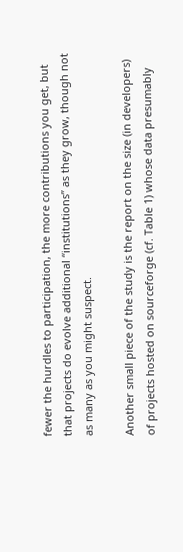fewer the hurdles to participation, the more contributions you get, but that projects do evolve additional “institutions” as they grow, though not as many as you might suspect.

Another small piece of the study is the report on the size (in developers) of projects hosted on sourceforge (cf. Table 1) whose data presumably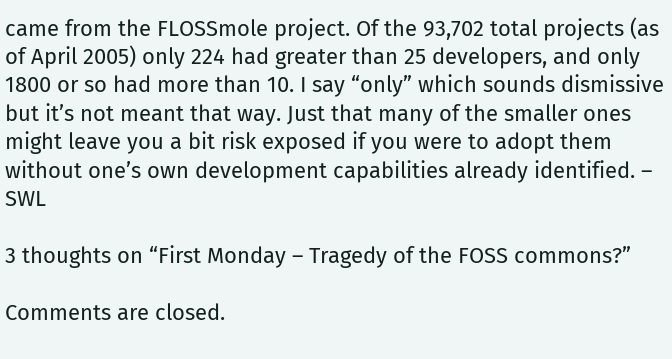came from the FLOSSmole project. Of the 93,702 total projects (as of April 2005) only 224 had greater than 25 developers, and only 1800 or so had more than 10. I say “only” which sounds dismissive but it’s not meant that way. Just that many of the smaller ones might leave you a bit risk exposed if you were to adopt them without one’s own development capabilities already identified. – SWL

3 thoughts on “First Monday – Tragedy of the FOSS commons?”

Comments are closed.